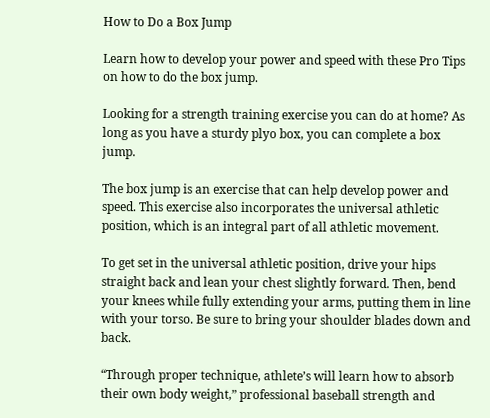How to Do a Box Jump

Learn how to develop your power and speed with these Pro Tips on how to do the box jump.

Looking for a strength training exercise you can do at home? As long as you have a sturdy plyo box, you can complete a box jump.

The box jump is an exercise that can help develop power and speed. This exercise also incorporates the universal athletic position, which is an integral part of all athletic movement.

To get set in the universal athletic position, drive your hips straight back and lean your chest slightly forward. Then, bend your knees while fully extending your arms, putting them in line with your torso. Be sure to bring your shoulder blades down and back.

“Through proper technique, athlete’s will learn how to absorb their own body weight,” professional baseball strength and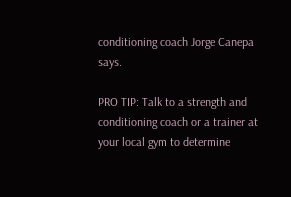conditioning coach Jorge Canepa says.

PRO TIP: Talk to a strength and conditioning coach or a trainer at your local gym to determine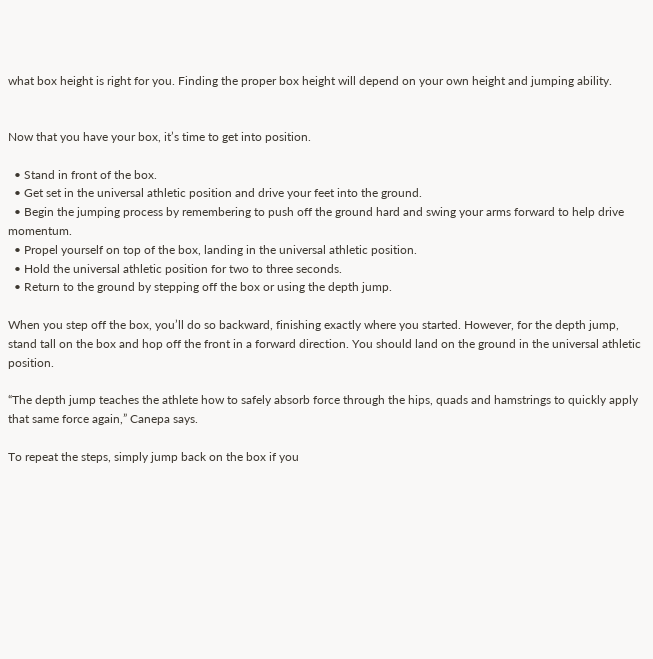what box height is right for you. Finding the proper box height will depend on your own height and jumping ability.


Now that you have your box, it’s time to get into position.

  • Stand in front of the box.
  • Get set in the universal athletic position and drive your feet into the ground.
  • Begin the jumping process by remembering to push off the ground hard and swing your arms forward to help drive momentum.
  • Propel yourself on top of the box, landing in the universal athletic position.
  • Hold the universal athletic position for two to three seconds.
  • Return to the ground by stepping off the box or using the depth jump.

When you step off the box, you’ll do so backward, finishing exactly where you started. However, for the depth jump, stand tall on the box and hop off the front in a forward direction. You should land on the ground in the universal athletic position.

“The depth jump teaches the athlete how to safely absorb force through the hips, quads and hamstrings to quickly apply that same force again,” Canepa says.

To repeat the steps, simply jump back on the box if you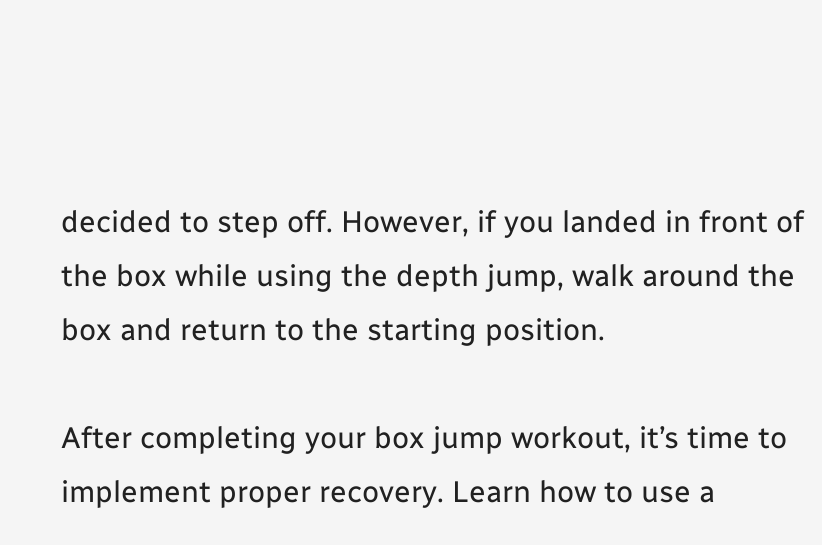decided to step off. However, if you landed in front of the box while using the depth jump, walk around the box and return to the starting position.

After completing your box jump workout, it’s time to implement proper recovery. Learn how to use a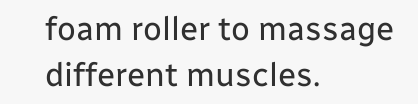foam roller to massage different muscles.